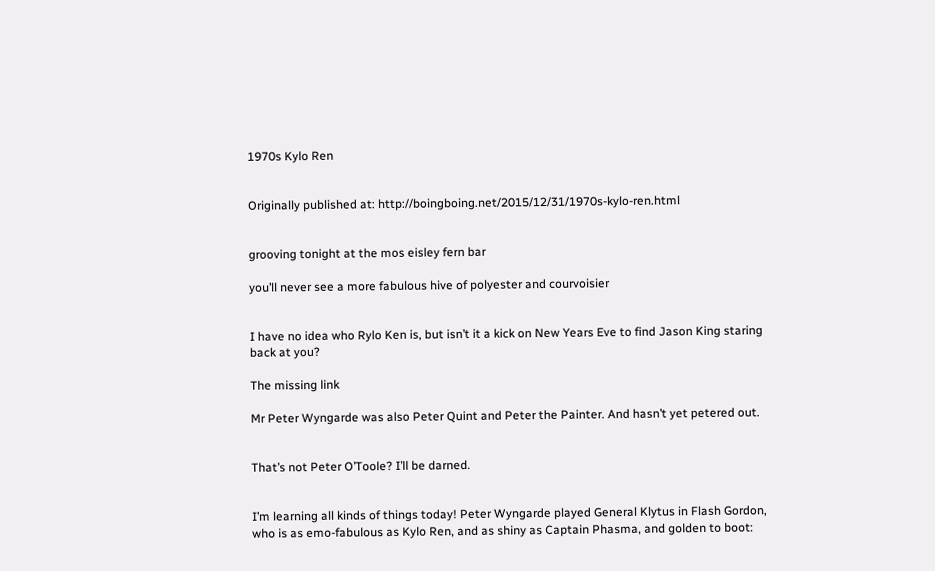1970s Kylo Ren


Originally published at: http://boingboing.net/2015/12/31/1970s-kylo-ren.html


grooving tonight at the mos eisley fern bar

you’ll never see a more fabulous hive of polyester and courvoisier


I have no idea who Rylo Ken is, but isn’t it a kick on New Years Eve to find Jason King staring back at you?

The missing link

Mr Peter Wyngarde was also Peter Quint and Peter the Painter. And hasn’t yet petered out.


That’s not Peter O’Toole? I’ll be darned.


I’m learning all kinds of things today! Peter Wyngarde played General Klytus in Flash Gordon, who is as emo-fabulous as Kylo Ren, and as shiny as Captain Phasma, and golden to boot: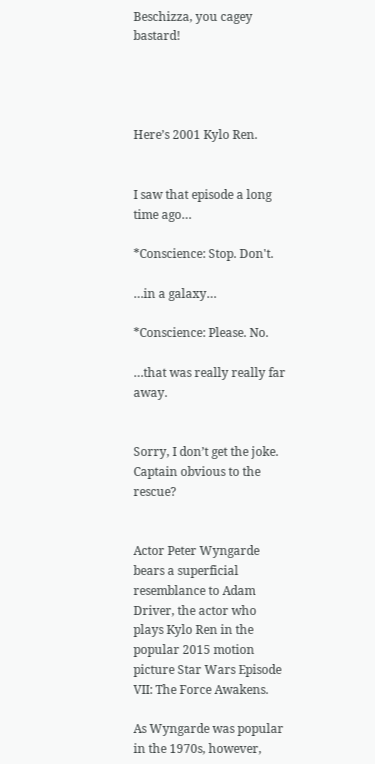Beschizza, you cagey bastard!




Here’s 2001 Kylo Ren.


I saw that episode a long time ago…

*Conscience: Stop. Don't.

…in a galaxy…

*Conscience: Please. No.

…that was really really far away.


Sorry, I don’t get the joke. Captain obvious to the rescue?


Actor Peter Wyngarde bears a superficial resemblance to Adam Driver, the actor who plays Kylo Ren in the popular 2015 motion picture Star Wars Episode VII: The Force Awakens.

As Wyngarde was popular in the 1970s, however,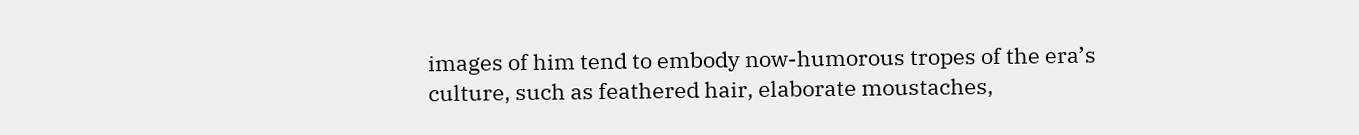images of him tend to embody now-humorous tropes of the era’s culture, such as feathered hair, elaborate moustaches,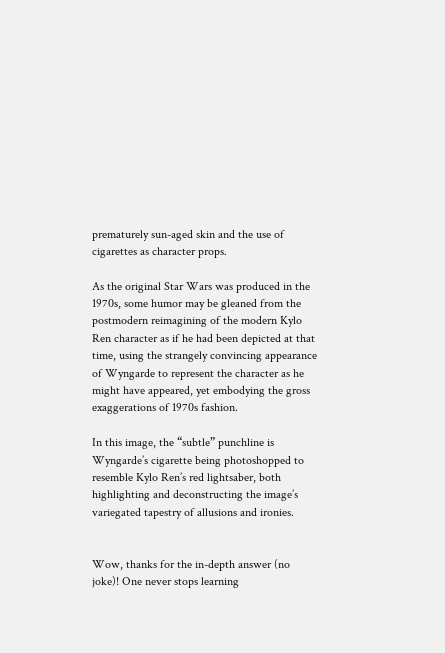prematurely sun-aged skin and the use of cigarettes as character props.

As the original Star Wars was produced in the 1970s, some humor may be gleaned from the postmodern reimagining of the modern Kylo Ren character as if he had been depicted at that time, using the strangely convincing appearance of Wyngarde to represent the character as he might have appeared, yet embodying the gross exaggerations of 1970s fashion.

In this image, the “subtle” punchline is Wyngarde’s cigarette being photoshopped to resemble Kylo Ren’s red lightsaber, both highlighting and deconstructing the image’s variegated tapestry of allusions and ironies.


Wow, thanks for the in-depth answer (no joke)! One never stops learning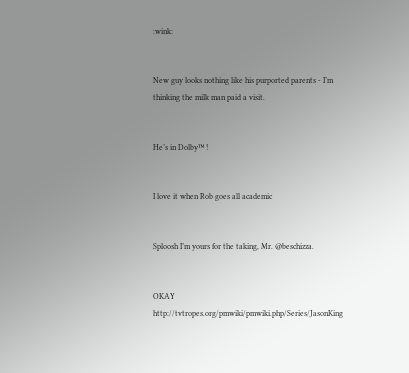:wink:


New guy looks nothing like his purported parents - I’m thinking the milk man paid a visit.


He’s in Dolby™ !


I love it when Rob goes all academic


Sploosh I’m yours for the taking, Mr. @beschizza.


OKAY http://tvtropes.org/pmwiki/pmwiki.php/Series/JasonKing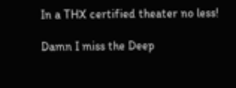In a THX certified theater no less!

Damn I miss the Deep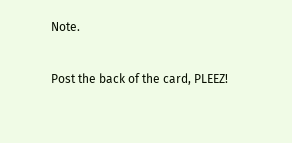Note.


Post the back of the card, PLEEZ!